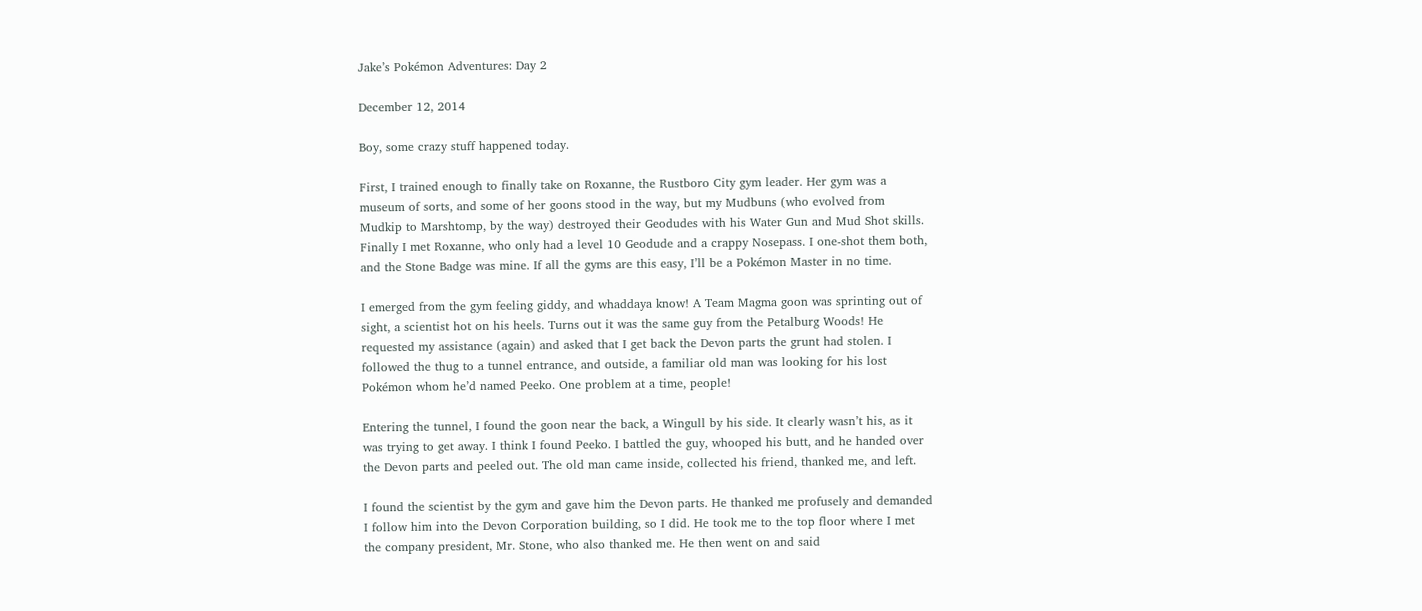Jake’s Pokémon Adventures: Day 2

December 12, 2014

Boy, some crazy stuff happened today.

First, I trained enough to finally take on Roxanne, the Rustboro City gym leader. Her gym was a museum of sorts, and some of her goons stood in the way, but my Mudbuns (who evolved from Mudkip to Marshtomp, by the way) destroyed their Geodudes with his Water Gun and Mud Shot skills. Finally I met Roxanne, who only had a level 10 Geodude and a crappy Nosepass. I one-shot them both, and the Stone Badge was mine. If all the gyms are this easy, I’ll be a Pokémon Master in no time.

I emerged from the gym feeling giddy, and whaddaya know! A Team Magma goon was sprinting out of sight, a scientist hot on his heels. Turns out it was the same guy from the Petalburg Woods! He requested my assistance (again) and asked that I get back the Devon parts the grunt had stolen. I followed the thug to a tunnel entrance, and outside, a familiar old man was looking for his lost Pokémon whom he’d named Peeko. One problem at a time, people!

Entering the tunnel, I found the goon near the back, a Wingull by his side. It clearly wasn’t his, as it was trying to get away. I think I found Peeko. I battled the guy, whooped his butt, and he handed over the Devon parts and peeled out. The old man came inside, collected his friend, thanked me, and left.

I found the scientist by the gym and gave him the Devon parts. He thanked me profusely and demanded I follow him into the Devon Corporation building, so I did. He took me to the top floor where I met the company president, Mr. Stone, who also thanked me. He then went on and said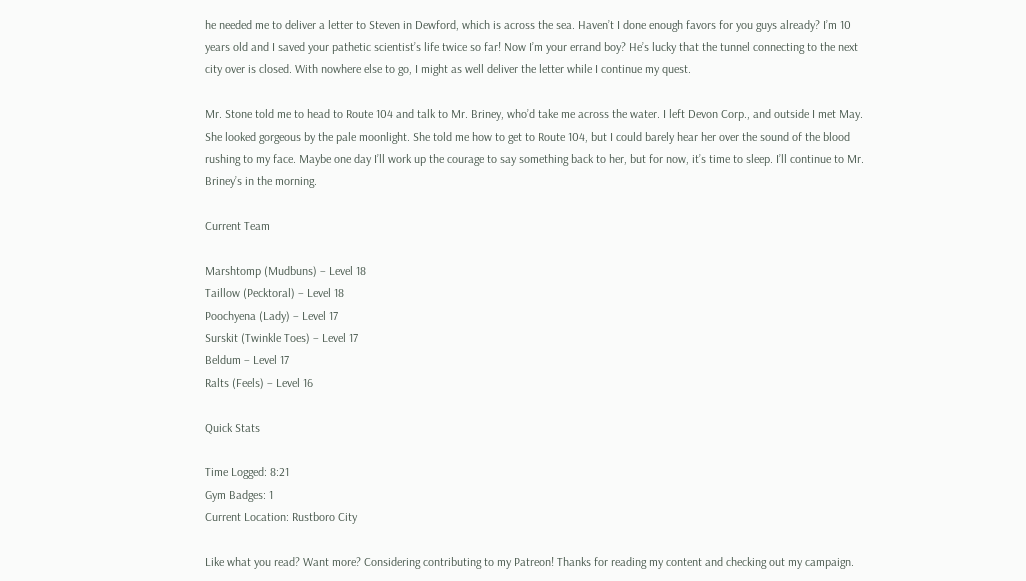he needed me to deliver a letter to Steven in Dewford, which is across the sea. Haven’t I done enough favors for you guys already? I’m 10 years old and I saved your pathetic scientist’s life twice so far! Now I’m your errand boy? He’s lucky that the tunnel connecting to the next city over is closed. With nowhere else to go, I might as well deliver the letter while I continue my quest.

Mr. Stone told me to head to Route 104 and talk to Mr. Briney, who’d take me across the water. I left Devon Corp., and outside I met May. She looked gorgeous by the pale moonlight. She told me how to get to Route 104, but I could barely hear her over the sound of the blood rushing to my face. Maybe one day I’ll work up the courage to say something back to her, but for now, it’s time to sleep. I’ll continue to Mr. Briney’s in the morning.

Current Team

Marshtomp (Mudbuns) – Level 18
Taillow (Pecktoral) – Level 18
Poochyena (Lady) – Level 17
Surskit (Twinkle Toes) – Level 17
Beldum – Level 17
Ralts (Feels) – Level 16

Quick Stats

Time Logged: 8:21
Gym Badges: 1
Current Location: Rustboro City

Like what you read? Want more? Considering contributing to my Patreon! Thanks for reading my content and checking out my campaign.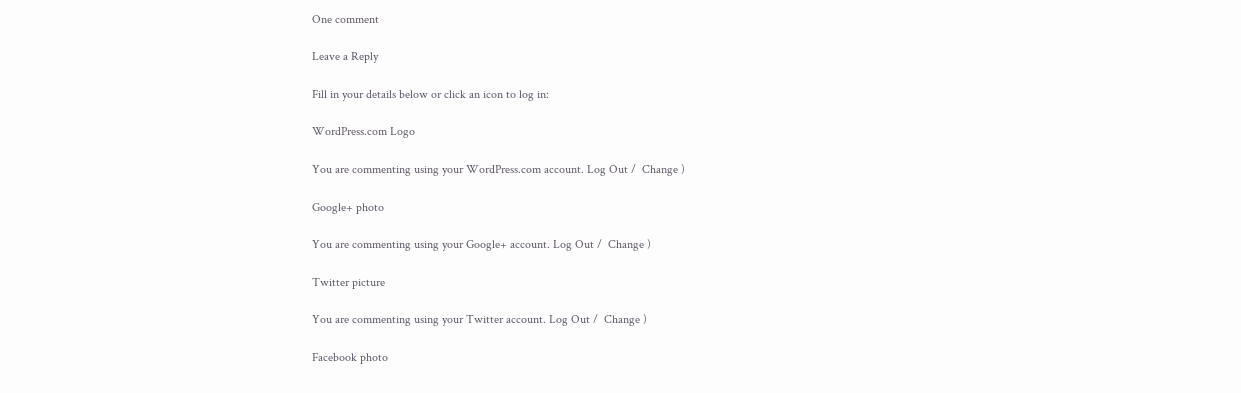One comment

Leave a Reply

Fill in your details below or click an icon to log in:

WordPress.com Logo

You are commenting using your WordPress.com account. Log Out /  Change )

Google+ photo

You are commenting using your Google+ account. Log Out /  Change )

Twitter picture

You are commenting using your Twitter account. Log Out /  Change )

Facebook photo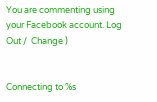You are commenting using your Facebook account. Log Out /  Change )


Connecting to %s